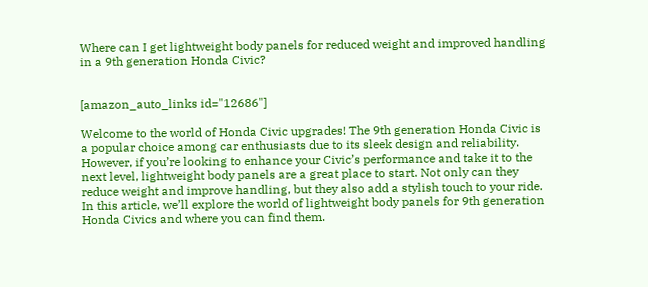Where can I get lightweight body panels for reduced weight and improved handling in a 9th generation Honda Civic?


[amazon_auto_links id="12686"]

Welcome to the world of Honda Civic upgrades! The 9th generation Honda Civic is a popular choice among car enthusiasts due to its sleek design and reliability. However, if you’re looking to enhance your Civic’s performance and take it to the next level, lightweight body panels are a great place to start. Not only can they reduce weight and improve handling, but they also add a stylish touch to your ride. In this article, we’ll explore the world of lightweight body panels for 9th generation Honda Civics and where you can find them.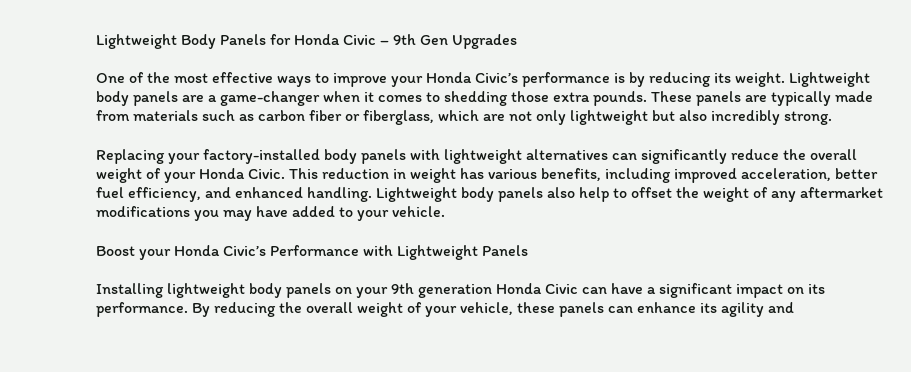Lightweight Body Panels for Honda Civic – 9th Gen Upgrades

One of the most effective ways to improve your Honda Civic’s performance is by reducing its weight. Lightweight body panels are a game-changer when it comes to shedding those extra pounds. These panels are typically made from materials such as carbon fiber or fiberglass, which are not only lightweight but also incredibly strong.

Replacing your factory-installed body panels with lightweight alternatives can significantly reduce the overall weight of your Honda Civic. This reduction in weight has various benefits, including improved acceleration, better fuel efficiency, and enhanced handling. Lightweight body panels also help to offset the weight of any aftermarket modifications you may have added to your vehicle.

Boost your Honda Civic’s Performance with Lightweight Panels

Installing lightweight body panels on your 9th generation Honda Civic can have a significant impact on its performance. By reducing the overall weight of your vehicle, these panels can enhance its agility and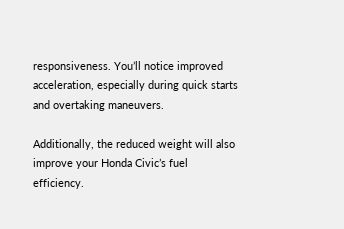responsiveness. You’ll notice improved acceleration, especially during quick starts and overtaking maneuvers.

Additionally, the reduced weight will also improve your Honda Civic’s fuel efficiency.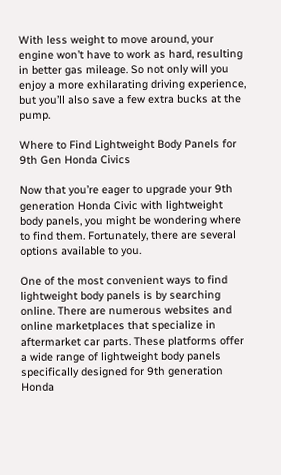With less weight to move around, your engine won’t have to work as hard, resulting in better gas mileage. So not only will you enjoy a more exhilarating driving experience, but you’ll also save a few extra bucks at the pump.

Where to Find Lightweight Body Panels for 9th Gen Honda Civics

Now that you’re eager to upgrade your 9th generation Honda Civic with lightweight body panels, you might be wondering where to find them. Fortunately, there are several options available to you.

One of the most convenient ways to find lightweight body panels is by searching online. There are numerous websites and online marketplaces that specialize in aftermarket car parts. These platforms offer a wide range of lightweight body panels specifically designed for 9th generation Honda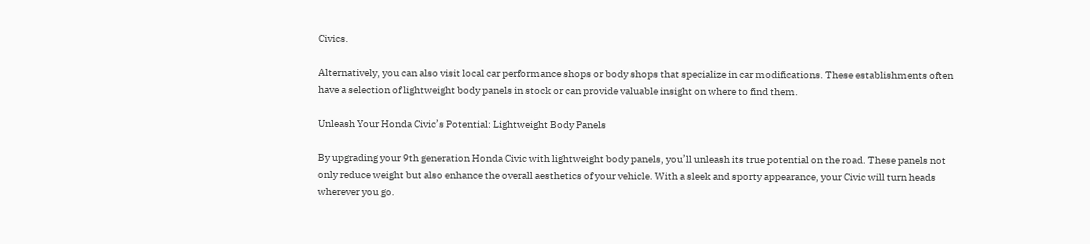Civics.

Alternatively, you can also visit local car performance shops or body shops that specialize in car modifications. These establishments often have a selection of lightweight body panels in stock or can provide valuable insight on where to find them.

Unleash Your Honda Civic’s Potential: Lightweight Body Panels

By upgrading your 9th generation Honda Civic with lightweight body panels, you’ll unleash its true potential on the road. These panels not only reduce weight but also enhance the overall aesthetics of your vehicle. With a sleek and sporty appearance, your Civic will turn heads wherever you go.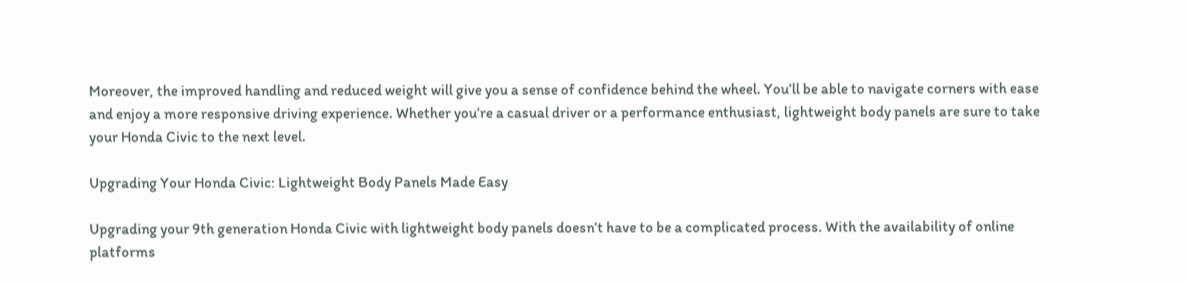Moreover, the improved handling and reduced weight will give you a sense of confidence behind the wheel. You’ll be able to navigate corners with ease and enjoy a more responsive driving experience. Whether you’re a casual driver or a performance enthusiast, lightweight body panels are sure to take your Honda Civic to the next level.

Upgrading Your Honda Civic: Lightweight Body Panels Made Easy

Upgrading your 9th generation Honda Civic with lightweight body panels doesn’t have to be a complicated process. With the availability of online platforms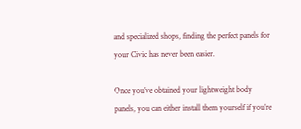and specialized shops, finding the perfect panels for your Civic has never been easier.

Once you’ve obtained your lightweight body panels, you can either install them yourself if you’re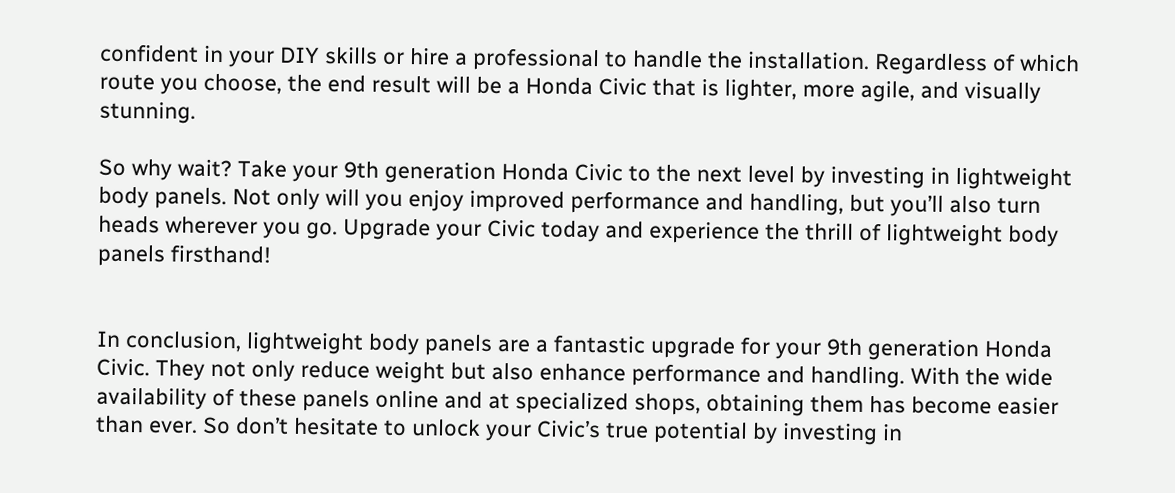confident in your DIY skills or hire a professional to handle the installation. Regardless of which route you choose, the end result will be a Honda Civic that is lighter, more agile, and visually stunning.

So why wait? Take your 9th generation Honda Civic to the next level by investing in lightweight body panels. Not only will you enjoy improved performance and handling, but you’ll also turn heads wherever you go. Upgrade your Civic today and experience the thrill of lightweight body panels firsthand!


In conclusion, lightweight body panels are a fantastic upgrade for your 9th generation Honda Civic. They not only reduce weight but also enhance performance and handling. With the wide availability of these panels online and at specialized shops, obtaining them has become easier than ever. So don’t hesitate to unlock your Civic’s true potential by investing in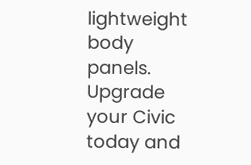lightweight body panels. Upgrade your Civic today and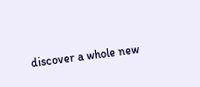discover a whole new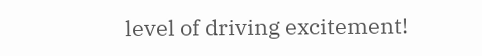level of driving excitement!